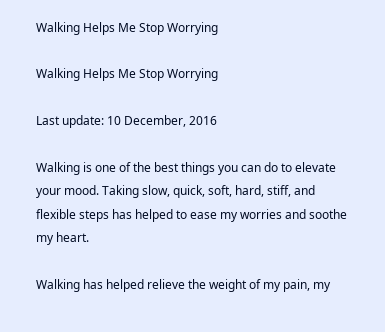Walking Helps Me Stop Worrying

Walking Helps Me Stop Worrying

Last update: 10 December, 2016

Walking is one of the best things you can do to elevate your mood. Taking slow, quick, soft, hard, stiff, and flexible steps has helped to ease my worries and soothe my heart.

Walking has helped relieve the weight of my pain, my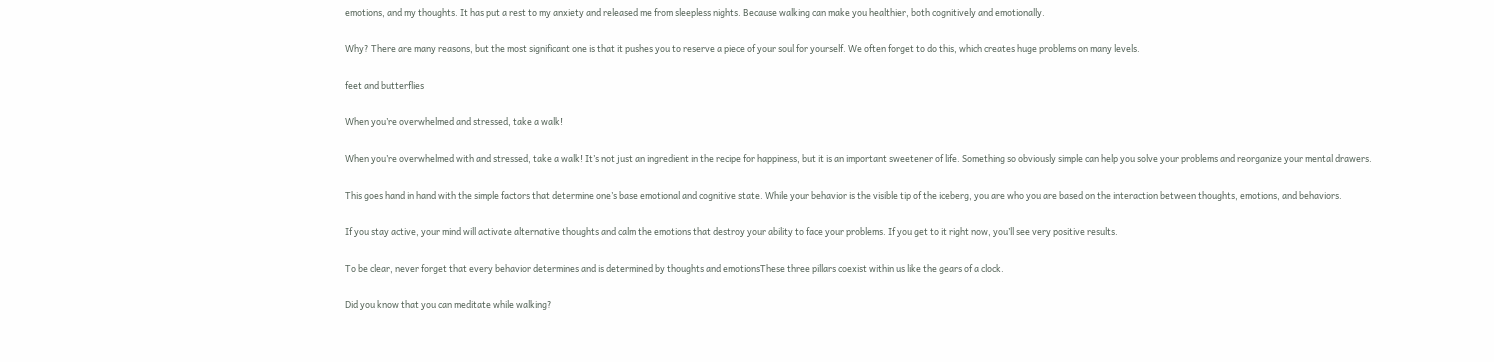emotions, and my thoughts. It has put a rest to my anxiety and released me from sleepless nights. Because walking can make you healthier, both cognitively and emotionally.

Why? There are many reasons, but the most significant one is that it pushes you to reserve a piece of your soul for yourself. We often forget to do this, which creates huge problems on many levels.

feet and butterflies

When you’re overwhelmed and stressed, take a walk!

When you’re overwhelmed with and stressed, take a walk! It’s not just an ingredient in the recipe for happiness, but it is an important sweetener of life. Something so obviously simple can help you solve your problems and reorganize your mental drawers.

This goes hand in hand with the simple factors that determine one’s base emotional and cognitive state. While your behavior is the visible tip of the iceberg, you are who you are based on the interaction between thoughts, emotions, and behaviors.

If you stay active, your mind will activate alternative thoughts and calm the emotions that destroy your ability to face your problems. If you get to it right now, you’ll see very positive results.

To be clear, never forget that every behavior determines and is determined by thoughts and emotionsThese three pillars coexist within us like the gears of a clock.

Did you know that you can meditate while walking?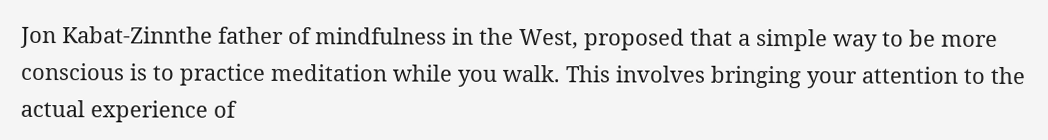Jon Kabat-Zinnthe father of mindfulness in the West, proposed that a simple way to be more conscious is to practice meditation while you walk. This involves bringing your attention to the actual experience of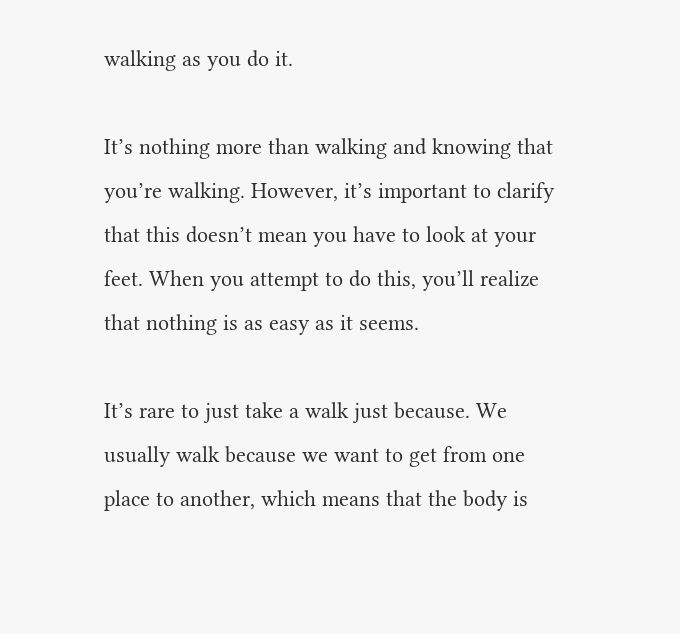walking as you do it.

It’s nothing more than walking and knowing that you’re walking. However, it’s important to clarify that this doesn’t mean you have to look at your feet. When you attempt to do this, you’ll realize that nothing is as easy as it seems.

It’s rare to just take a walk just because. We usually walk because we want to get from one place to another, which means that the body is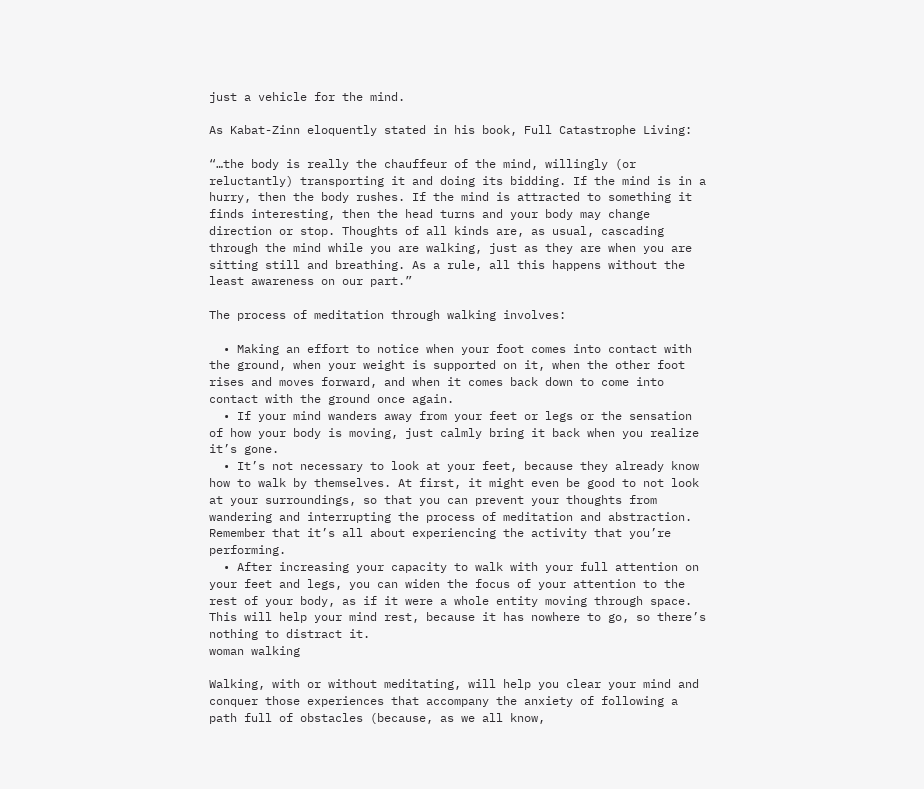just a vehicle for the mind.

As Kabat-Zinn eloquently stated in his book, Full Catastrophe Living:

“…the body is really the chauffeur of the mind, willingly (or reluctantly) transporting it and doing its bidding. If the mind is in a hurry, then the body rushes. If the mind is attracted to something it finds interesting, then the head turns and your body may change direction or stop. Thoughts of all kinds are, as usual, cascading through the mind while you are walking, just as they are when you are sitting still and breathing. As a rule, all this happens without the least awareness on our part.”

The process of meditation through walking involves:

  • Making an effort to notice when your foot comes into contact with the ground, when your weight is supported on it, when the other foot rises and moves forward, and when it comes back down to come into contact with the ground once again.
  • If your mind wanders away from your feet or legs or the sensation of how your body is moving, just calmly bring it back when you realize it’s gone.
  • It’s not necessary to look at your feet, because they already know how to walk by themselves. At first, it might even be good to not look at your surroundings, so that you can prevent your thoughts from wandering and interrupting the process of meditation and abstraction. Remember that it’s all about experiencing the activity that you’re performing.
  • After increasing your capacity to walk with your full attention on your feet and legs, you can widen the focus of your attention to the rest of your body, as if it were a whole entity moving through space. This will help your mind rest, because it has nowhere to go, so there’s nothing to distract it.
woman walking

Walking, with or without meditating, will help you clear your mind and conquer those experiences that accompany the anxiety of following a path full of obstacles (because, as we all know,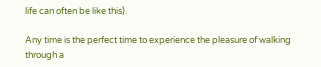life can often be like this).

Any time is the perfect time to experience the pleasure of walking through a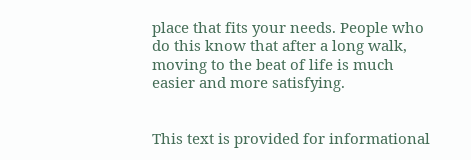place that fits your needs. People who do this know that after a long walk, moving to the beat of life is much easier and more satisfying.


This text is provided for informational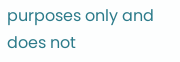purposes only and does not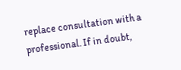replace consultation with a professional. If in doubt,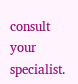consult your specialist.